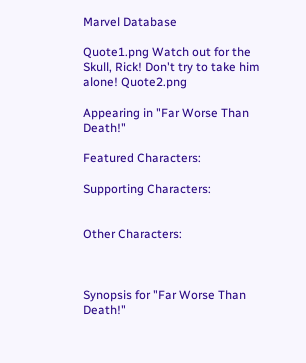Marvel Database

Quote1.png Watch out for the Skull, Rick! Don't try to take him alone! Quote2.png

Appearing in "Far Worse Than Death!"

Featured Characters:

Supporting Characters:


Other Characters:



Synopsis for "Far Worse Than Death!"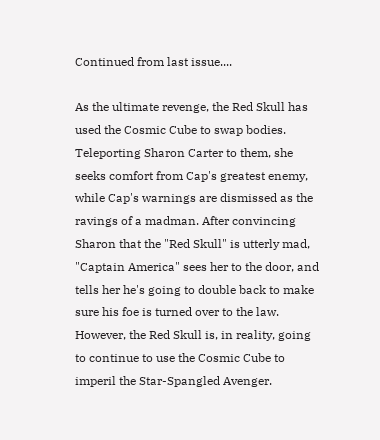Continued from last issue....

As the ultimate revenge, the Red Skull has used the Cosmic Cube to swap bodies. Teleporting Sharon Carter to them, she seeks comfort from Cap's greatest enemy, while Cap's warnings are dismissed as the ravings of a madman. After convincing Sharon that the "Red Skull" is utterly mad, "Captain America" sees her to the door, and tells her he's going to double back to make sure his foe is turned over to the law. However, the Red Skull is, in reality, going to continue to use the Cosmic Cube to imperil the Star-Spangled Avenger.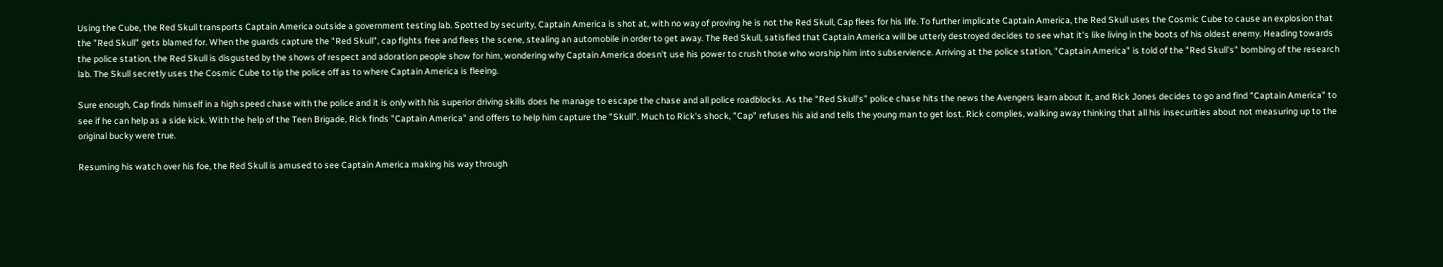Using the Cube, the Red Skull transports Captain America outside a government testing lab. Spotted by security, Captain America is shot at, with no way of proving he is not the Red Skull, Cap flees for his life. To further implicate Captain America, the Red Skull uses the Cosmic Cube to cause an explosion that the "Red Skull" gets blamed for. When the guards capture the "Red Skull", cap fights free and flees the scene, stealing an automobile in order to get away. The Red Skull, satisfied that Captain America will be utterly destroyed decides to see what it's like living in the boots of his oldest enemy. Heading towards the police station, the Red Skull is disgusted by the shows of respect and adoration people show for him, wondering why Captain America doesn't use his power to crush those who worship him into subservience. Arriving at the police station, "Captain America" is told of the "Red Skull's" bombing of the research lab. The Skull secretly uses the Cosmic Cube to tip the police off as to where Captain America is fleeing.

Sure enough, Cap finds himself in a high speed chase with the police and it is only with his superior driving skills does he manage to escape the chase and all police roadblocks. As the "Red Skull's" police chase hits the news the Avengers learn about it, and Rick Jones decides to go and find "Captain America" to see if he can help as a side kick. With the help of the Teen Brigade, Rick finds "Captain America" and offers to help him capture the "Skull". Much to Rick's shock, "Cap" refuses his aid and tells the young man to get lost. Rick complies, walking away thinking that all his insecurities about not measuring up to the original bucky were true.

Resuming his watch over his foe, the Red Skull is amused to see Captain America making his way through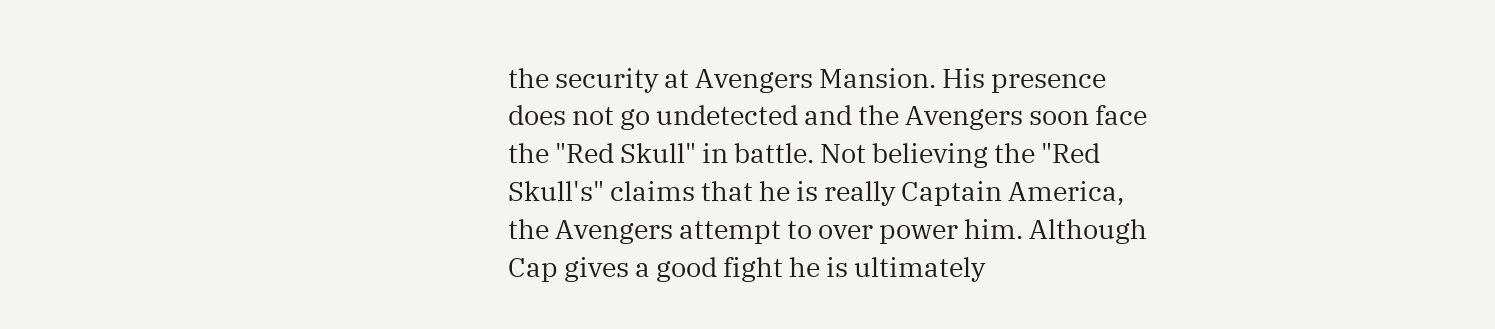the security at Avengers Mansion. His presence does not go undetected and the Avengers soon face the "Red Skull" in battle. Not believing the "Red Skull's" claims that he is really Captain America, the Avengers attempt to over power him. Although Cap gives a good fight he is ultimately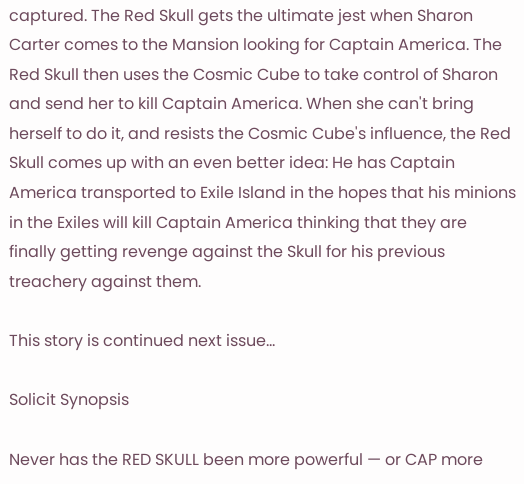captured. The Red Skull gets the ultimate jest when Sharon Carter comes to the Mansion looking for Captain America. The Red Skull then uses the Cosmic Cube to take control of Sharon and send her to kill Captain America. When she can't bring herself to do it, and resists the Cosmic Cube's influence, the Red Skull comes up with an even better idea: He has Captain America transported to Exile Island in the hopes that his minions in the Exiles will kill Captain America thinking that they are finally getting revenge against the Skull for his previous treachery against them.

This story is continued next issue...

Solicit Synopsis

Never has the RED SKULL been more powerful — or CAP more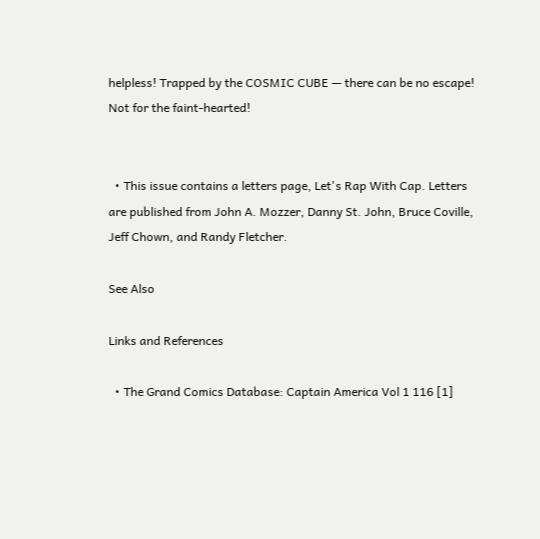helpless! Trapped by the COSMIC CUBE — there can be no escape! Not for the faint-hearted!


  • This issue contains a letters page, Let's Rap With Cap. Letters are published from John A. Mozzer, Danny St. John, Bruce Coville, Jeff Chown, and Randy Fletcher.

See Also

Links and References

  • The Grand Comics Database: Captain America Vol 1 116 [1]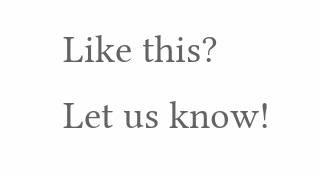Like this? Let us know!